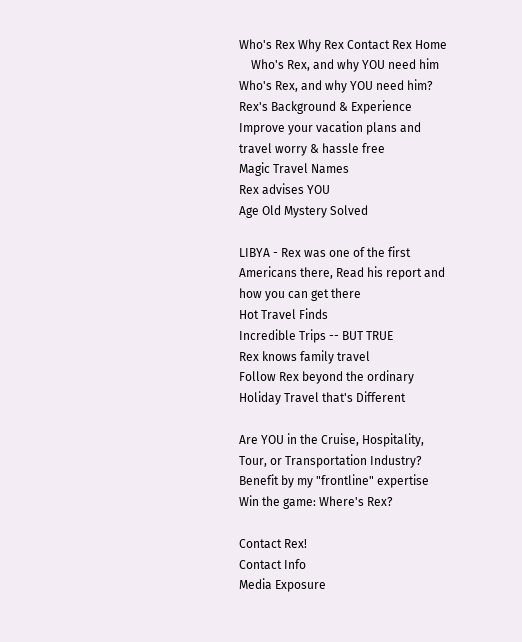Who's Rex Why Rex Contact Rex Home
    Who's Rex, and why YOU need him
Who's Rex, and why YOU need him?
Rex's Background & Experience
Improve your vacation plans and travel worry & hassle free
Magic Travel Names
Rex advises YOU
Age Old Mystery Solved

LIBYA - Rex was one of the first Americans there, Read his report and how you can get there
Hot Travel Finds
Incredible Trips -- BUT TRUE
Rex knows family travel
Follow Rex beyond the ordinary
Holiday Travel that's Different

Are YOU in the Cruise, Hospitality, Tour, or Transportation Industry?
Benefit by my "frontline" expertise
Win the game: Where's Rex?

Contact Rex!
Contact Info
Media Exposure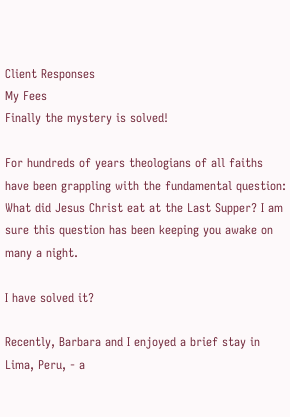Client Responses
My Fees
Finally the mystery is solved!

For hundreds of years theologians of all faiths have been grappling with the fundamental question: What did Jesus Christ eat at the Last Supper? I am sure this question has been keeping you awake on many a night.

I have solved it?

Recently, Barbara and I enjoyed a brief stay in Lima, Peru, - a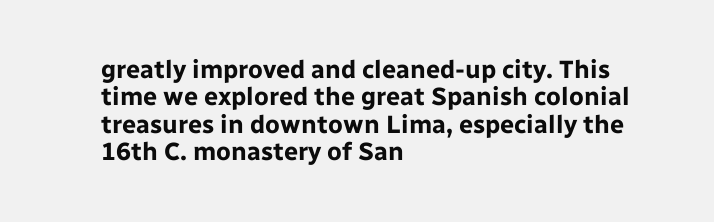greatly improved and cleaned-up city. This time we explored the great Spanish colonial treasures in downtown Lima, especially the 16th C. monastery of San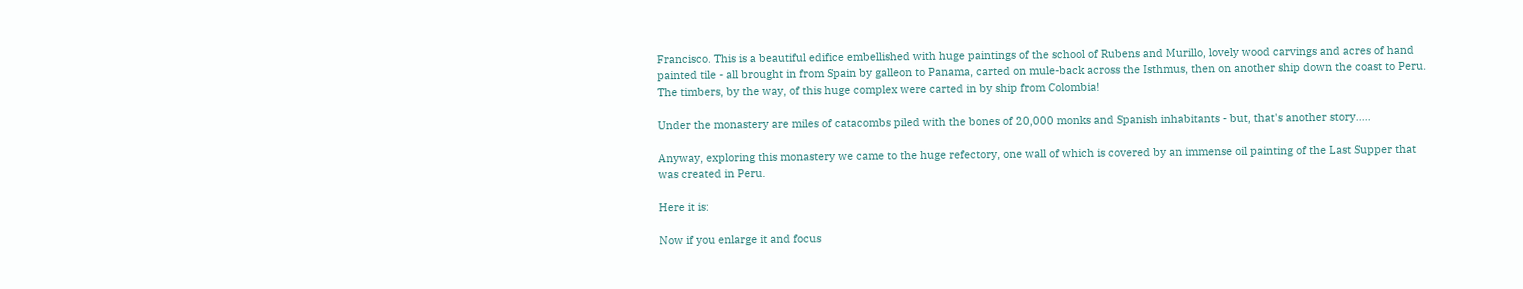Francisco. This is a beautiful edifice embellished with huge paintings of the school of Rubens and Murillo, lovely wood carvings and acres of hand painted tile - all brought in from Spain by galleon to Panama, carted on mule-back across the Isthmus, then on another ship down the coast to Peru. The timbers, by the way, of this huge complex were carted in by ship from Colombia!

Under the monastery are miles of catacombs piled with the bones of 20,000 monks and Spanish inhabitants - but, that's another story.....

Anyway, exploring this monastery we came to the huge refectory, one wall of which is covered by an immense oil painting of the Last Supper that was created in Peru.

Here it is:

Now if you enlarge it and focus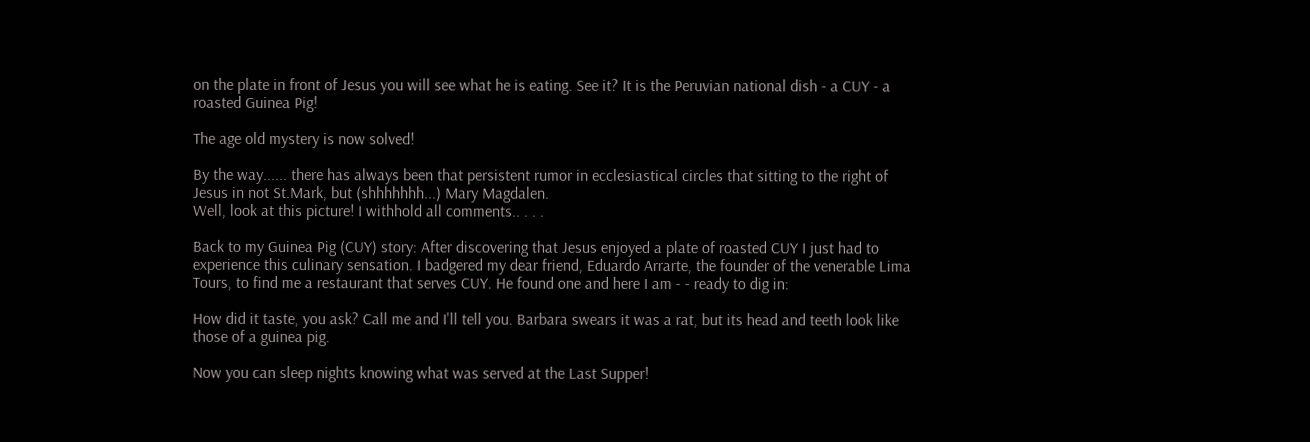on the plate in front of Jesus you will see what he is eating. See it? It is the Peruvian national dish - a CUY - a roasted Guinea Pig!

The age old mystery is now solved!

By the way...... there has always been that persistent rumor in ecclesiastical circles that sitting to the right of Jesus in not St.Mark, but (shhhhhhh...) Mary Magdalen.
Well, look at this picture! I withhold all comments.. . . .

Back to my Guinea Pig (CUY) story: After discovering that Jesus enjoyed a plate of roasted CUY I just had to experience this culinary sensation. I badgered my dear friend, Eduardo Arrarte, the founder of the venerable Lima Tours, to find me a restaurant that serves CUY. He found one and here I am - - ready to dig in:

How did it taste, you ask? Call me and I'll tell you. Barbara swears it was a rat, but its head and teeth look like those of a guinea pig.

Now you can sleep nights knowing what was served at the Last Supper!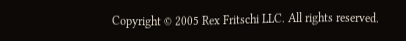Copyright © 2005 Rex Fritschi LLC. All rights reserved.